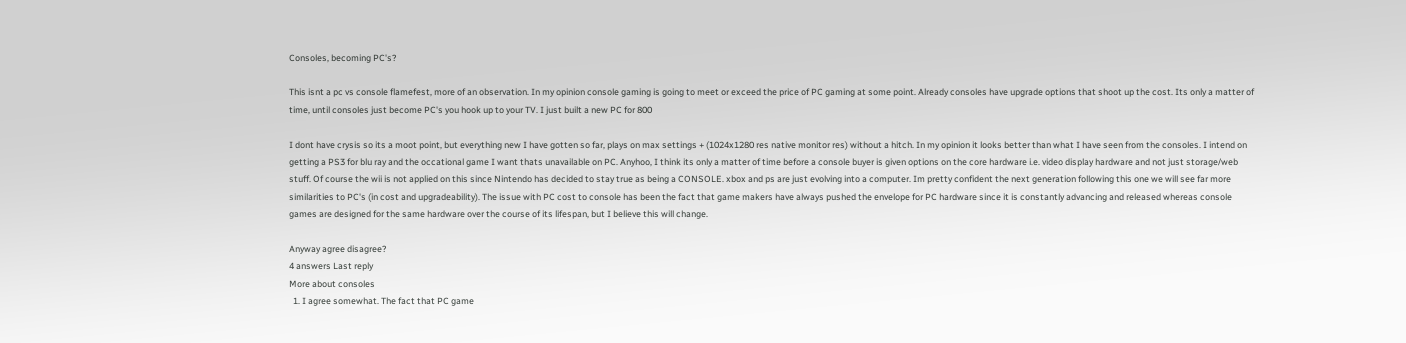Consoles, becoming PC's?

This isnt a pc vs console flamefest, more of an observation. In my opinion console gaming is going to meet or exceed the price of PC gaming at some point. Already consoles have upgrade options that shoot up the cost. Its only a matter of time, until consoles just become PC's you hook up to your TV. I just built a new PC for 800

I dont have crysis so its a moot point, but everything new I have gotten so far, plays on max settings + (1024x1280 res native monitor res) without a hitch. In my opinion it looks better than what I have seen from the consoles. I intend on getting a PS3 for blu ray and the occational game I want thats unavailable on PC. Anyhoo, I think its only a matter of time before a console buyer is given options on the core hardware i.e. video display hardware and not just storage/web stuff. Of course the wii is not applied on this since Nintendo has decided to stay true as being a CONSOLE. xbox and ps are just evolving into a computer. Im pretty confident the next generation following this one we will see far more similarities to PC's (in cost and upgradeability). The issue with PC cost to console has been the fact that game makers have always pushed the envelope for PC hardware since it is constantly advancing and released whereas console games are designed for the same hardware over the course of its lifespan, but I believe this will change.

Anyway agree disagree?
4 answers Last reply
More about consoles
  1. I agree somewhat. The fact that PC game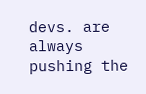devs. are always pushing the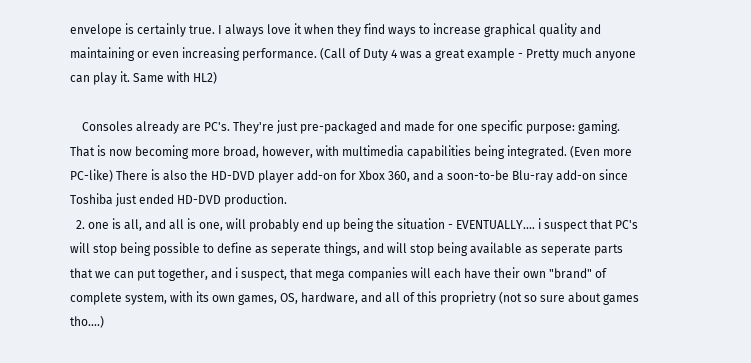envelope is certainly true. I always love it when they find ways to increase graphical quality and maintaining or even increasing performance. (Call of Duty 4 was a great example - Pretty much anyone can play it. Same with HL2)

    Consoles already are PC's. They're just pre-packaged and made for one specific purpose: gaming. That is now becoming more broad, however, with multimedia capabilities being integrated. (Even more PC-like) There is also the HD-DVD player add-on for Xbox 360, and a soon-to-be Blu-ray add-on since Toshiba just ended HD-DVD production.
  2. one is all, and all is one, will probably end up being the situation - EVENTUALLY.... i suspect that PC's will stop being possible to define as seperate things, and will stop being available as seperate parts that we can put together, and i suspect, that mega companies will each have their own "brand" of complete system, with its own games, OS, hardware, and all of this proprietry (not so sure about games tho....)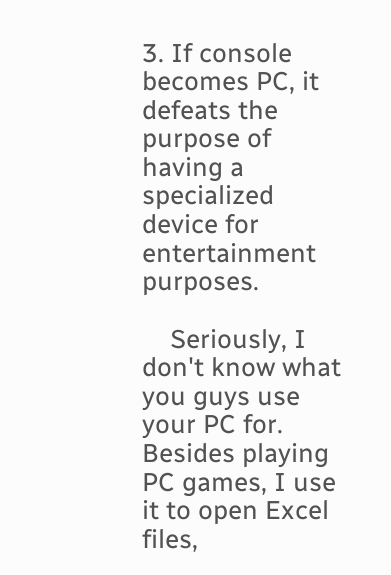3. If console becomes PC, it defeats the purpose of having a specialized device for entertainment purposes.

    Seriously, I don't know what you guys use your PC for. Besides playing PC games, I use it to open Excel files,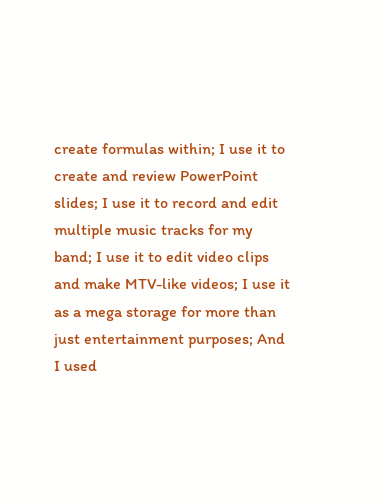create formulas within; I use it to create and review PowerPoint slides; I use it to record and edit multiple music tracks for my band; I use it to edit video clips and make MTV-like videos; I use it as a mega storage for more than just entertainment purposes; And I used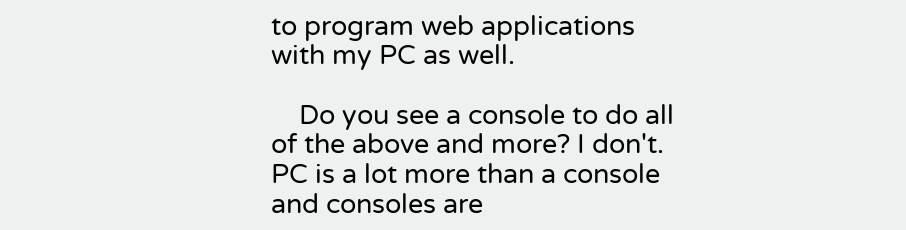to program web applications with my PC as well.

    Do you see a console to do all of the above and more? I don't. PC is a lot more than a console and consoles are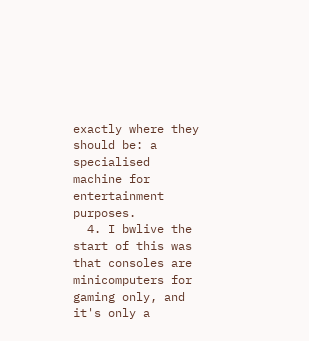exactly where they should be: a specialised machine for entertainment purposes.
  4. I bwlive the start of this was that consoles are minicomputers for gaming only, and it's only a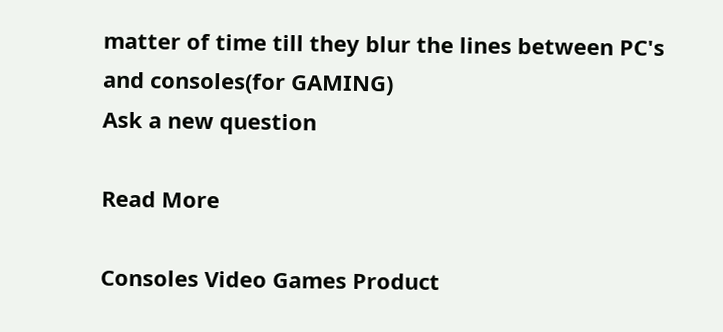matter of time till they blur the lines between PC's and consoles(for GAMING)
Ask a new question

Read More

Consoles Video Games Product